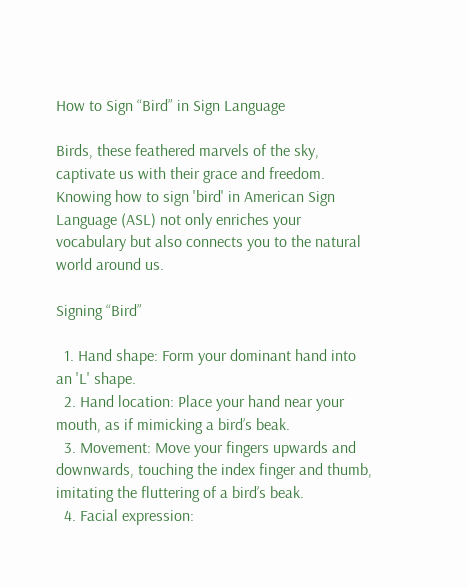How to Sign “Bird” in Sign Language

Birds, these feathered marvels of the sky, captivate us with their grace and freedom. Knowing how to sign 'bird' in American Sign Language (ASL) not only enriches your vocabulary but also connects you to the natural world around us.

Signing “Bird”

  1. Hand shape: Form your dominant hand into an 'L' shape.
  2. Hand location: Place your hand near your mouth, as if mimicking a bird’s beak.
  3. Movement: Move your fingers upwards and downwards, touching the index finger and thumb, imitating the fluttering of a bird’s beak.
  4. Facial expression: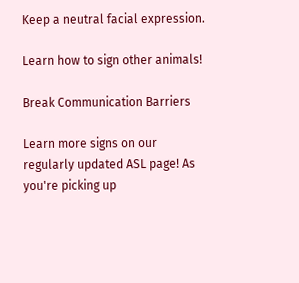Keep a neutral facial expression.

Learn how to sign other animals!

Break Communication Barriers

Learn more signs on our regularly updated ASL page! As you're picking up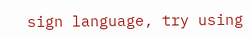sign language, try using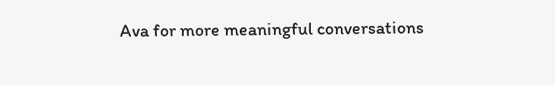Ava for more meaningful conversations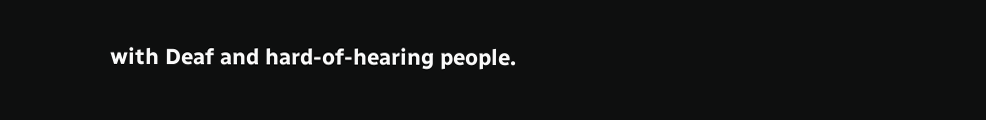with Deaf and hard-of-hearing people.